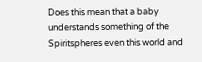Does this mean that a baby understands something of the Spiritspheres even this world and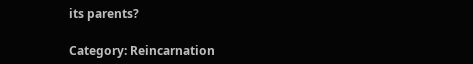its parents?

Category: Reincarnation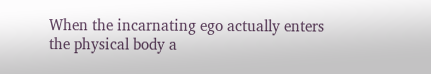When the incarnating ego actually enters the physical body a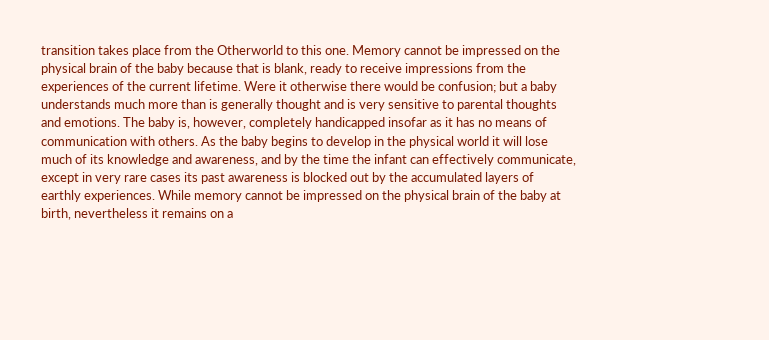transition takes place from the Otherworld to this one. Memory cannot be impressed on the physical brain of the baby because that is blank, ready to receive impressions from the experiences of the current lifetime. Were it otherwise there would be confusion; but a baby understands much more than is generally thought and is very sensitive to parental thoughts and emotions. The baby is, however, completely handicapped insofar as it has no means of communication with others. As the baby begins to develop in the physical world it will lose much of its knowledge and awareness, and by the time the infant can effectively communicate, except in very rare cases its past awareness is blocked out by the accumulated layers of earthly experiences. While memory cannot be impressed on the physical brain of the baby at birth, nevertheless it remains on a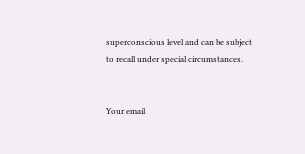superconscious level and can be subject to recall under special circumstances.


Your email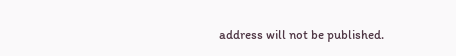address will not be published.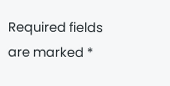Required fields are marked *